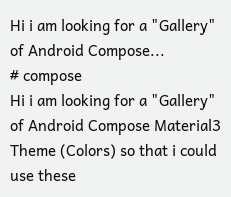Hi i am looking for a "Gallery" of Android Compose...
# compose
Hi i am looking for a "Gallery" of Android Compose Material3 Theme (Colors) so that i could use these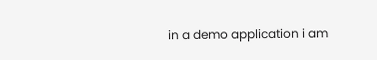in a demo application i am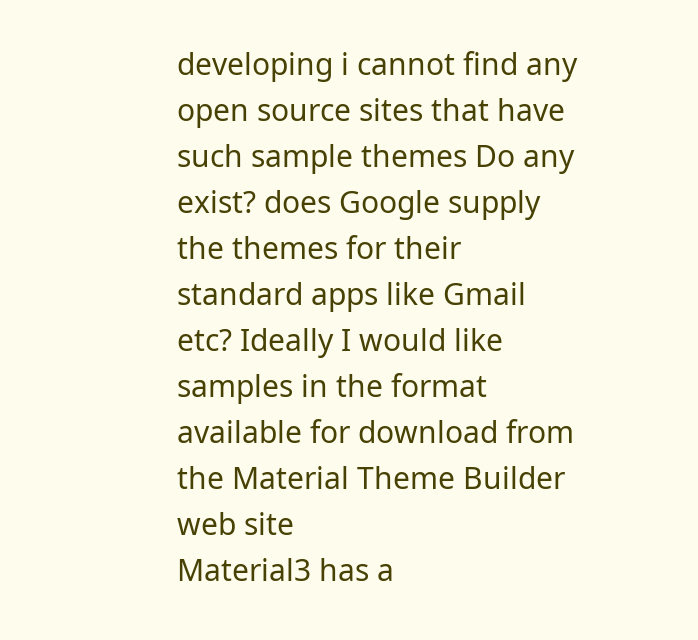developing i cannot find any open source sites that have such sample themes Do any exist? does Google supply the themes for their standard apps like Gmail etc? Ideally I would like samples in the format available for download from the Material Theme Builder web site
Material3 has a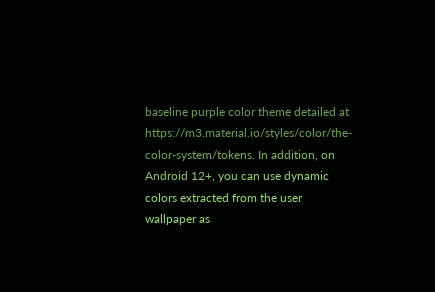baseline purple color theme detailed at https://m3.material.io/styles/color/the-color-system/tokens. In addition, on Android 12+, you can use dynamic colors extracted from the user wallpaper as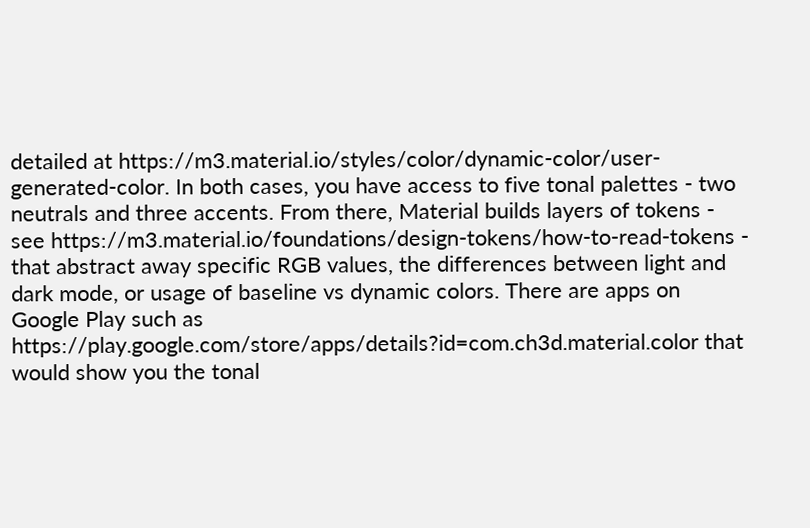detailed at https://m3.material.io/styles/color/dynamic-color/user-generated-color. In both cases, you have access to five tonal palettes - two neutrals and three accents. From there, Material builds layers of tokens - see https://m3.material.io/foundations/design-tokens/how-to-read-tokens - that abstract away specific RGB values, the differences between light and dark mode, or usage of baseline vs dynamic colors. There are apps on Google Play such as https://play.google.com/store/apps/details?id=com.ch3d.material.color that would show you the tonal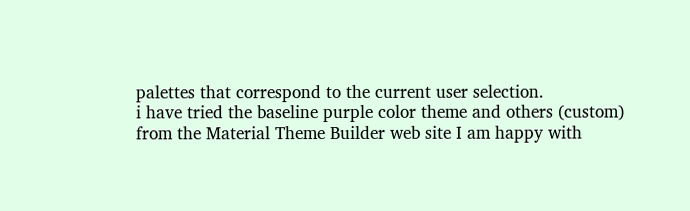palettes that correspond to the current user selection.
i have tried the baseline purple color theme and others (custom) from the Material Theme Builder web site I am happy with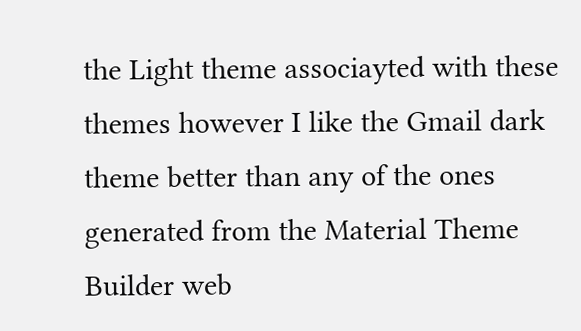the Light theme associayted with these themes however I like the Gmail dark theme better than any of the ones generated from the Material Theme Builder web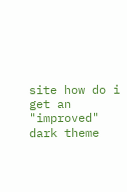site how do i get an "improved" dark theme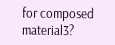for composed material3?